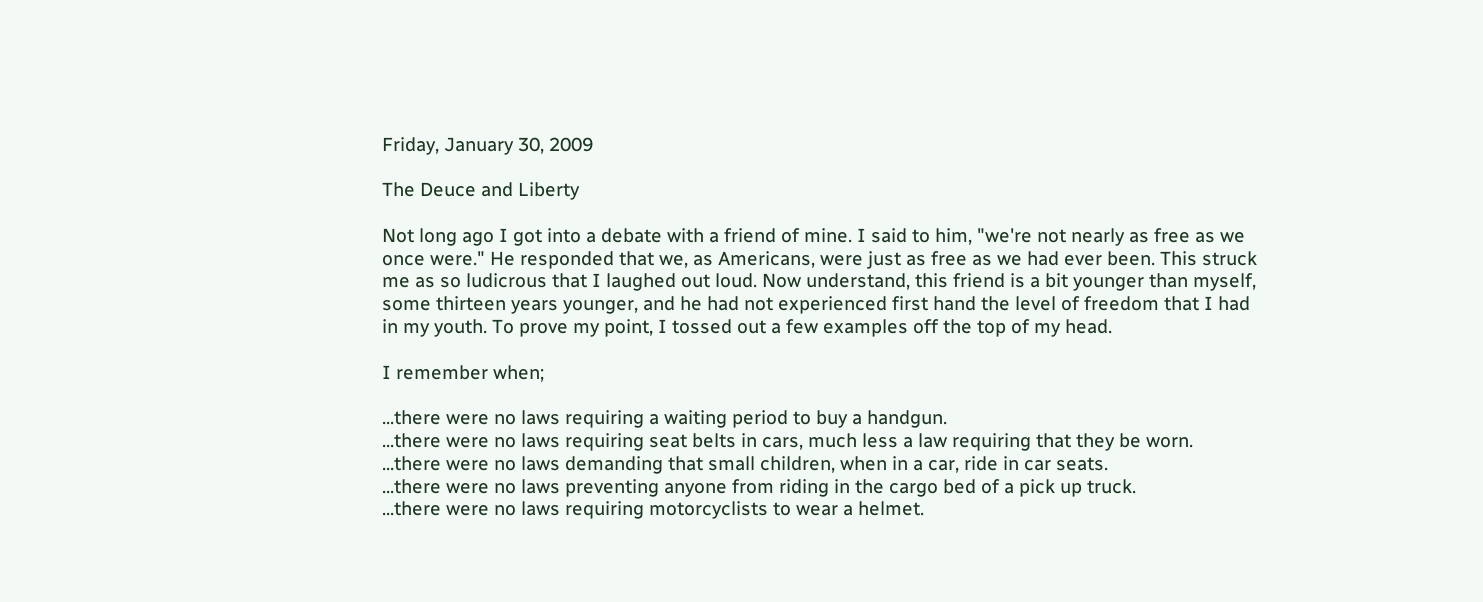Friday, January 30, 2009

The Deuce and Liberty

Not long ago I got into a debate with a friend of mine. I said to him, "we're not nearly as free as we once were." He responded that we, as Americans, were just as free as we had ever been. This struck me as so ludicrous that I laughed out loud. Now understand, this friend is a bit younger than myself, some thirteen years younger, and he had not experienced first hand the level of freedom that I had in my youth. To prove my point, I tossed out a few examples off the top of my head.

I remember when;

...there were no laws requiring a waiting period to buy a handgun.
...there were no laws requiring seat belts in cars, much less a law requiring that they be worn.
...there were no laws demanding that small children, when in a car, ride in car seats.
...there were no laws preventing anyone from riding in the cargo bed of a pick up truck.
...there were no laws requiring motorcyclists to wear a helmet.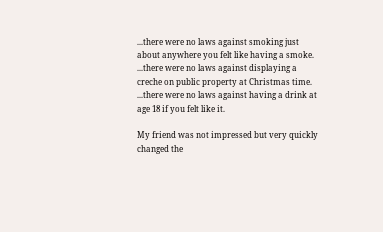...there were no laws against smoking just about anywhere you felt like having a smoke.
...there were no laws against displaying a creche on public property at Christmas time.
...there were no laws against having a drink at age 18 if you felt like it.

My friend was not impressed but very quickly changed the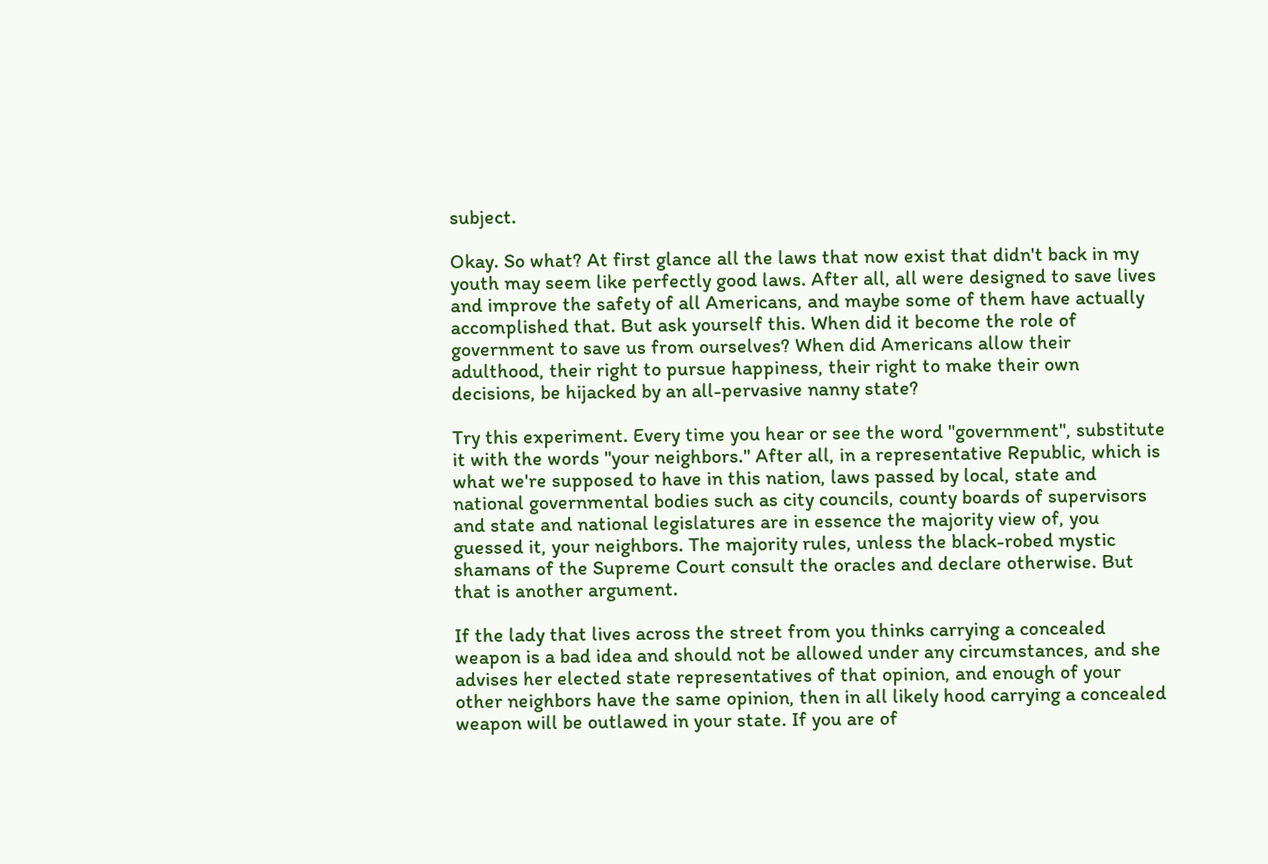subject.

Okay. So what? At first glance all the laws that now exist that didn't back in my youth may seem like perfectly good laws. After all, all were designed to save lives and improve the safety of all Americans, and maybe some of them have actually accomplished that. But ask yourself this. When did it become the role of government to save us from ourselves? When did Americans allow their adulthood, their right to pursue happiness, their right to make their own decisions, be hijacked by an all-pervasive nanny state?

Try this experiment. Every time you hear or see the word "government", substitute it with the words "your neighbors." After all, in a representative Republic, which is what we're supposed to have in this nation, laws passed by local, state and national governmental bodies such as city councils, county boards of supervisors and state and national legislatures are in essence the majority view of, you guessed it, your neighbors. The majority rules, unless the black-robed mystic shamans of the Supreme Court consult the oracles and declare otherwise. But that is another argument.

If the lady that lives across the street from you thinks carrying a concealed weapon is a bad idea and should not be allowed under any circumstances, and she advises her elected state representatives of that opinion, and enough of your other neighbors have the same opinion, then in all likely hood carrying a concealed weapon will be outlawed in your state. If you are of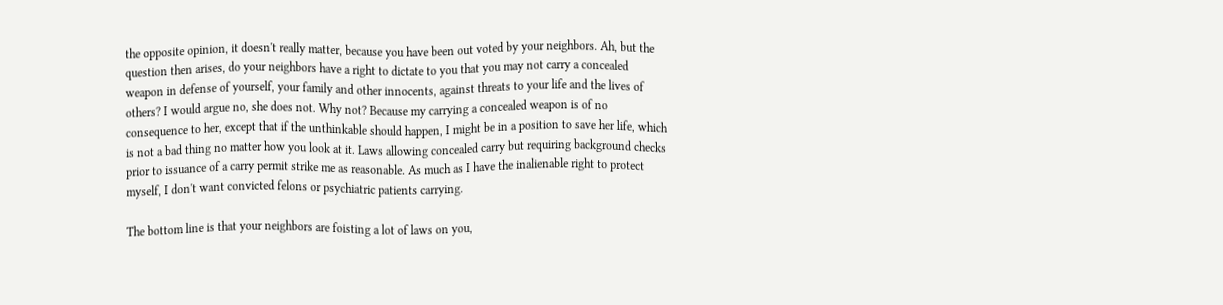the opposite opinion, it doesn't really matter, because you have been out voted by your neighbors. Ah, but the question then arises, do your neighbors have a right to dictate to you that you may not carry a concealed weapon in defense of yourself, your family and other innocents, against threats to your life and the lives of others? I would argue no, she does not. Why not? Because my carrying a concealed weapon is of no consequence to her, except that if the unthinkable should happen, I might be in a position to save her life, which is not a bad thing no matter how you look at it. Laws allowing concealed carry but requiring background checks prior to issuance of a carry permit strike me as reasonable. As much as I have the inalienable right to protect myself, I don't want convicted felons or psychiatric patients carrying.

The bottom line is that your neighbors are foisting a lot of laws on you,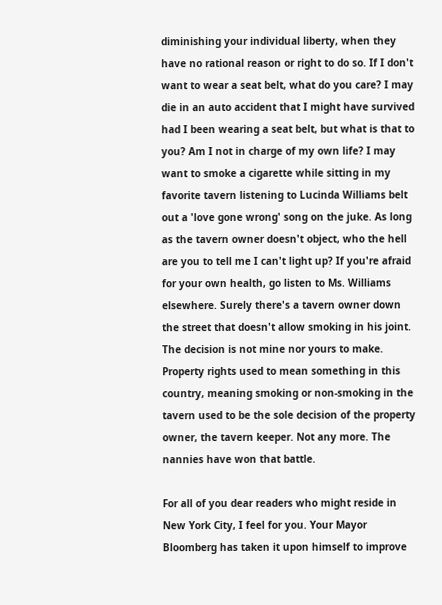diminishing your individual liberty, when they have no rational reason or right to do so. If I don't want to wear a seat belt, what do you care? I may die in an auto accident that I might have survived had I been wearing a seat belt, but what is that to you? Am I not in charge of my own life? I may want to smoke a cigarette while sitting in my favorite tavern listening to Lucinda Williams belt out a 'love gone wrong' song on the juke. As long as the tavern owner doesn't object, who the hell are you to tell me I can't light up? If you're afraid for your own health, go listen to Ms. Williams elsewhere. Surely there's a tavern owner down the street that doesn't allow smoking in his joint. The decision is not mine nor yours to make. Property rights used to mean something in this country, meaning smoking or non-smoking in the tavern used to be the sole decision of the property owner, the tavern keeper. Not any more. The nannies have won that battle.

For all of you dear readers who might reside in New York City, I feel for you. Your Mayor Bloomberg has taken it upon himself to improve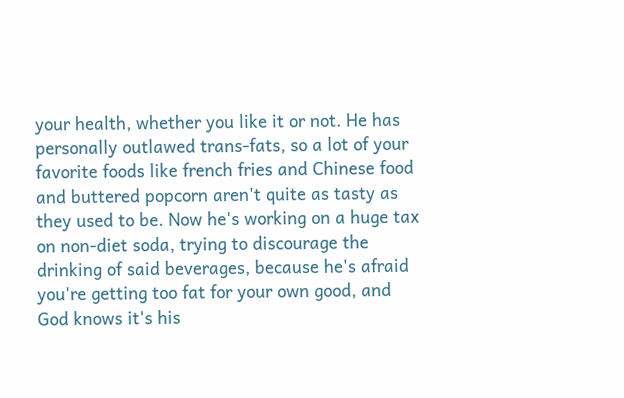your health, whether you like it or not. He has personally outlawed trans-fats, so a lot of your favorite foods like french fries and Chinese food and buttered popcorn aren't quite as tasty as they used to be. Now he's working on a huge tax on non-diet soda, trying to discourage the drinking of said beverages, because he's afraid you're getting too fat for your own good, and God knows it's his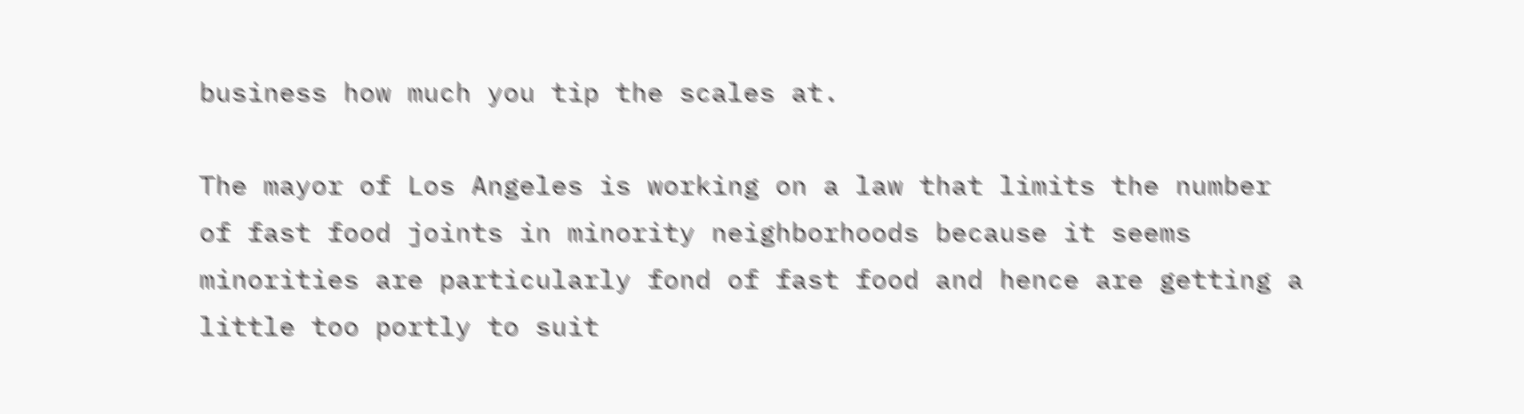business how much you tip the scales at.

The mayor of Los Angeles is working on a law that limits the number of fast food joints in minority neighborhoods because it seems minorities are particularly fond of fast food and hence are getting a little too portly to suit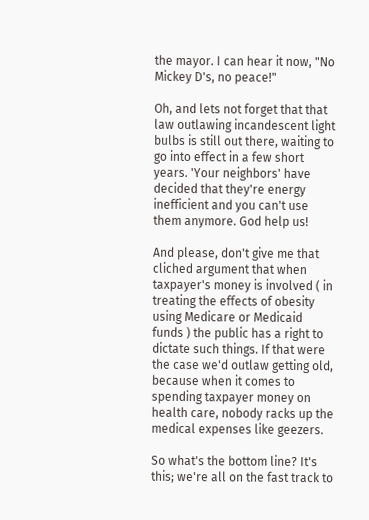the mayor. I can hear it now, "No Mickey D's, no peace!"

Oh, and lets not forget that that law outlawing incandescent light bulbs is still out there, waiting to go into effect in a few short years. 'Your neighbors' have decided that they're energy inefficient and you can't use them anymore. God help us!

And please, don't give me that cliched argument that when taxpayer's money is involved ( in treating the effects of obesity using Medicare or Medicaid funds ) the public has a right to dictate such things. If that were the case we'd outlaw getting old, because when it comes to spending taxpayer money on health care, nobody racks up the medical expenses like geezers.

So what's the bottom line? It's this; we're all on the fast track to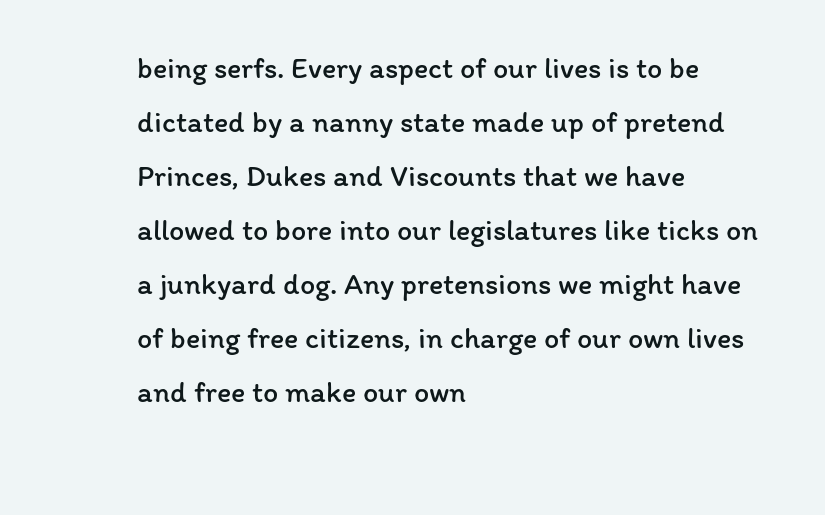being serfs. Every aspect of our lives is to be dictated by a nanny state made up of pretend Princes, Dukes and Viscounts that we have allowed to bore into our legislatures like ticks on a junkyard dog. Any pretensions we might have of being free citizens, in charge of our own lives and free to make our own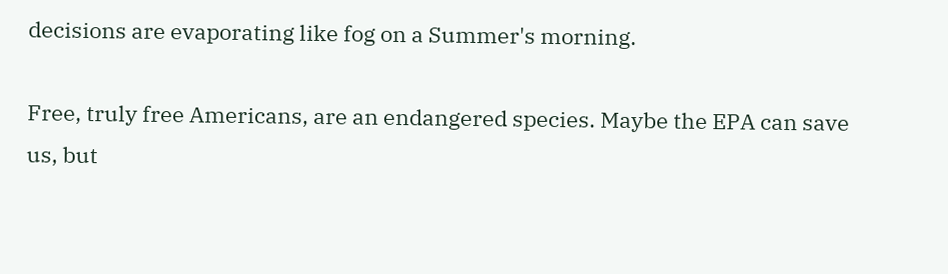decisions are evaporating like fog on a Summer's morning.

Free, truly free Americans, are an endangered species. Maybe the EPA can save us, but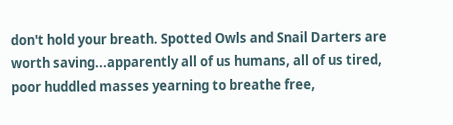don't hold your breath. Spotted Owls and Snail Darters are worth saving...apparently all of us humans, all of us tired, poor huddled masses yearning to breathe free,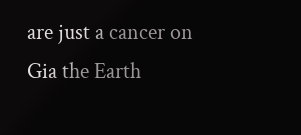are just a cancer on Gia the Earth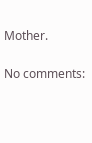Mother.

No comments: